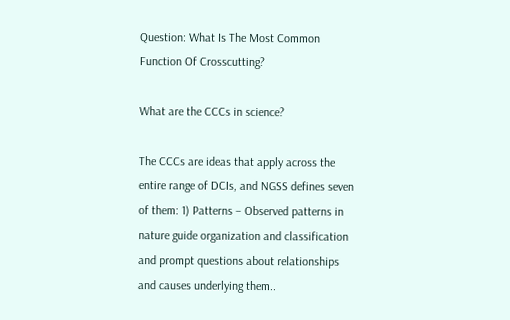Question: What Is The Most Common Function Of Crosscutting?

What are the CCCs in science?

The CCCs are ideas that apply across the entire range of DCIs, and NGSS defines seven of them: 1) Patterns – Observed patterns in nature guide organization and classification and prompt questions about relationships and causes underlying them..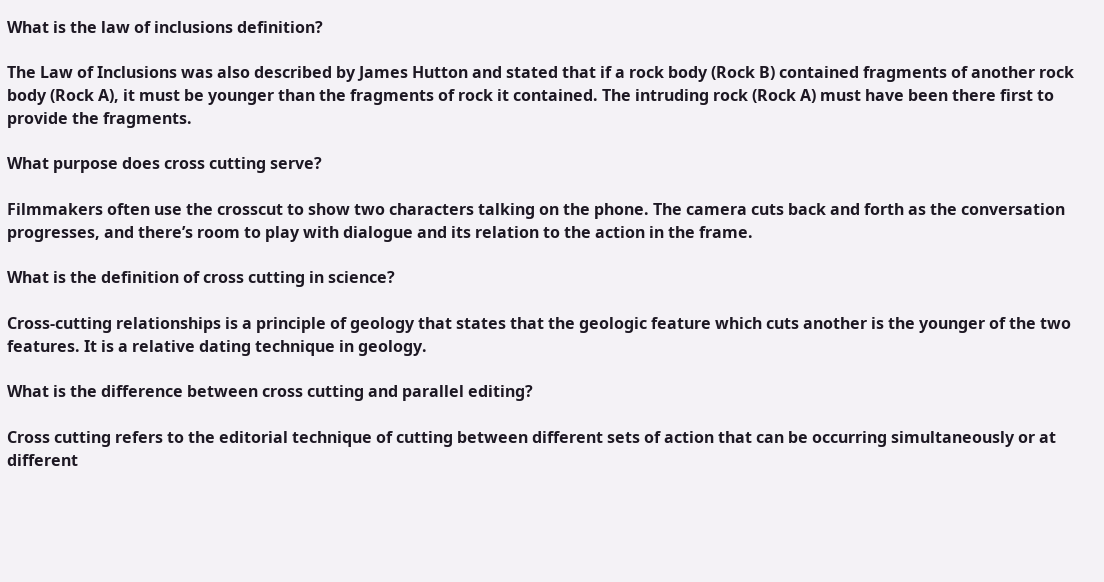What is the law of inclusions definition?

The Law of Inclusions was also described by James Hutton and stated that if a rock body (Rock B) contained fragments of another rock body (Rock A), it must be younger than the fragments of rock it contained. The intruding rock (Rock A) must have been there first to provide the fragments.

What purpose does cross cutting serve?

Filmmakers often use the crosscut to show two characters talking on the phone. The camera cuts back and forth as the conversation progresses, and there’s room to play with dialogue and its relation to the action in the frame.

What is the definition of cross cutting in science?

Cross-cutting relationships is a principle of geology that states that the geologic feature which cuts another is the younger of the two features. It is a relative dating technique in geology.

What is the difference between cross cutting and parallel editing?

Cross cutting refers to the editorial technique of cutting between different sets of action that can be occurring simultaneously or at different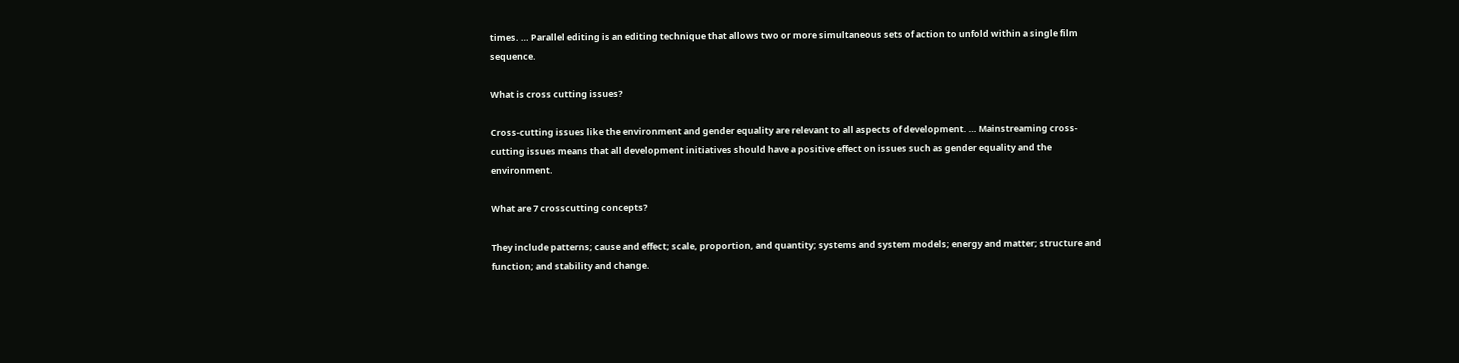times. … Parallel editing is an editing technique that allows two or more simultaneous sets of action to unfold within a single film sequence.

What is cross cutting issues?

Cross-cutting issues like the environment and gender equality are relevant to all aspects of development. … Mainstreaming cross-cutting issues means that all development initiatives should have a positive effect on issues such as gender equality and the environment.

What are 7 crosscutting concepts?

They include patterns; cause and effect; scale, proportion, and quantity; systems and system models; energy and matter; structure and function; and stability and change.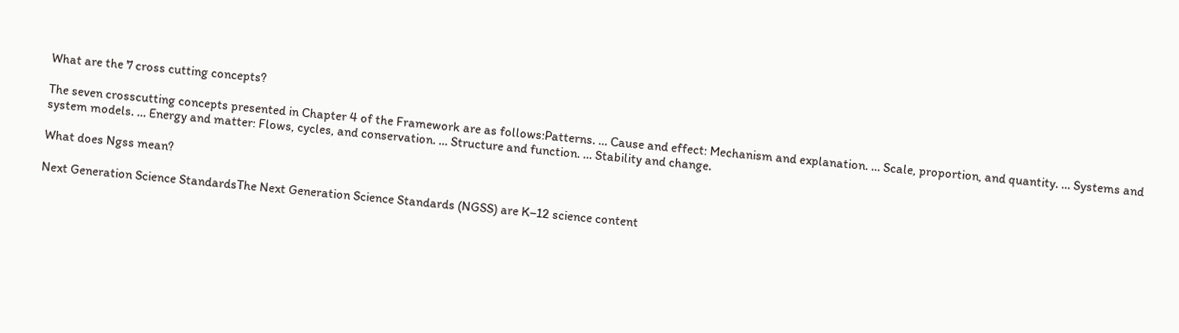What are the 7 cross cutting concepts?

The seven crosscutting concepts presented in Chapter 4 of the Framework are as follows:Patterns. … Cause and effect: Mechanism and explanation. … Scale, proportion, and quantity. … Systems and system models. … Energy and matter: Flows, cycles, and conservation. … Structure and function. … Stability and change.

What does Ngss mean?

Next Generation Science StandardsThe Next Generation Science Standards (NGSS) are K–12 science content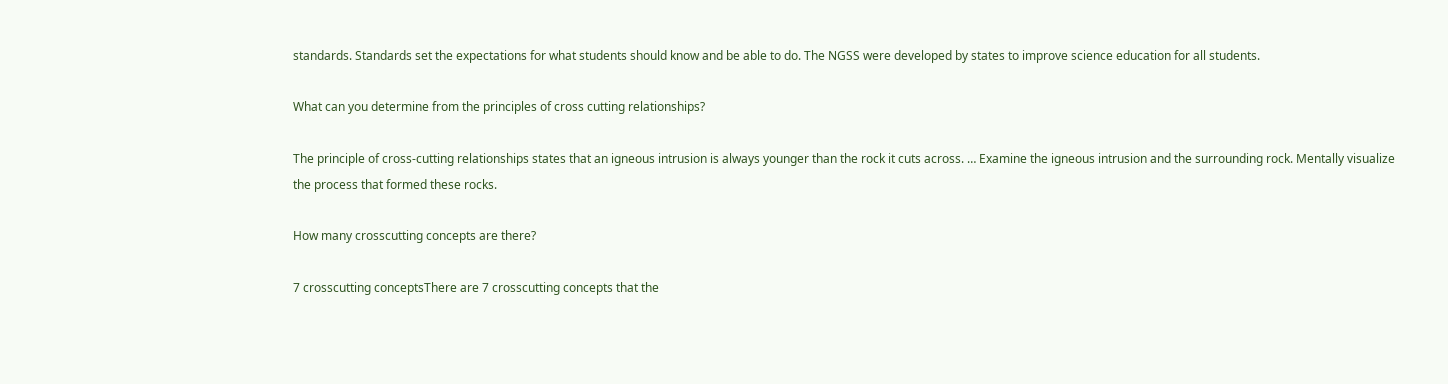standards. Standards set the expectations for what students should know and be able to do. The NGSS were developed by states to improve science education for all students.

What can you determine from the principles of cross cutting relationships?

The principle of cross-cutting relationships states that an igneous intrusion is always younger than the rock it cuts across. … Examine the igneous intrusion and the surrounding rock. Mentally visualize the process that formed these rocks.

How many crosscutting concepts are there?

7 crosscutting conceptsThere are 7 crosscutting concepts that the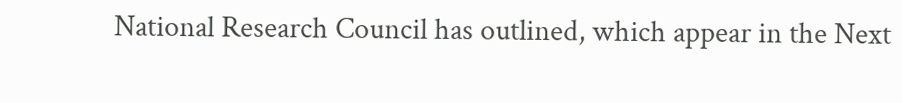National Research Council has outlined, which appear in the Next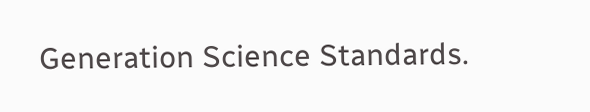Generation Science Standards.